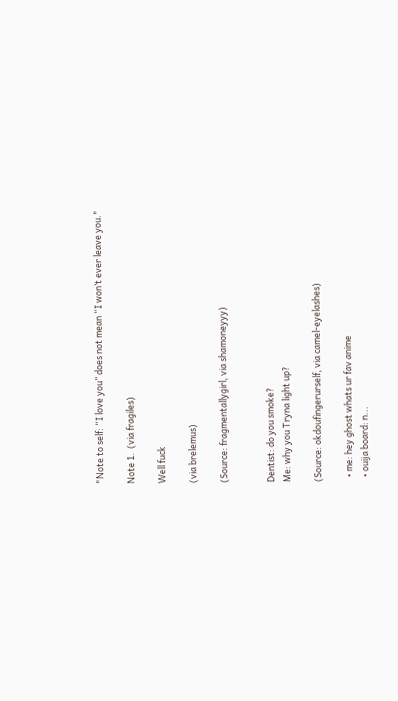"Note to self: “I love you” does not mean “I won’t ever leave you."

Note 1.  (via fragiles)

Well fuck

(via brelemus)

(Source: fragmentallygirl, via shamoneyyy)


Dentist: do you smoke?
Me: why you Tryna light up?

(Source: okdoufingerurself, via camel-eyelashes)

  • me: hey ghost whats ur fav anime
  • ouija board: n...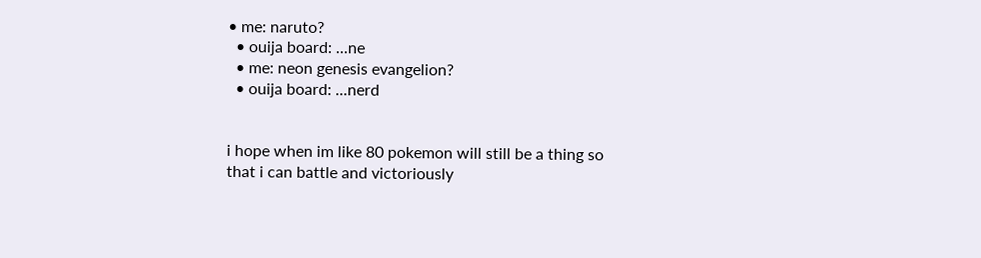• me: naruto?
  • ouija board: ...ne
  • me: neon genesis evangelion?
  • ouija board: ...nerd


i hope when im like 80 pokemon will still be a thing so that i can battle and victoriously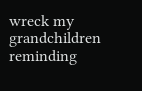wreck my grandchildren reminding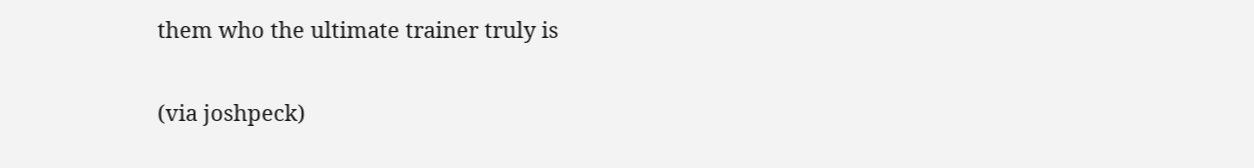them who the ultimate trainer truly is

(via joshpeck)